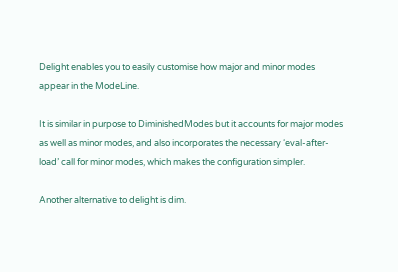Delight enables you to easily customise how major and minor modes appear in the ModeLine.

It is similar in purpose to DiminishedModes but it accounts for major modes as well as minor modes, and also incorporates the necessary ‘eval-after-load’ call for minor modes, which makes the configuration simpler.

Another alternative to delight is dim.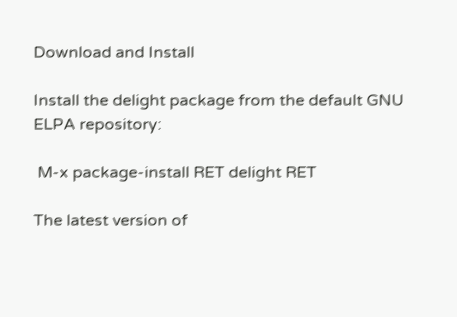Download and Install

Install the delight package from the default GNU ELPA repository:

 M-x package-install RET delight RET

The latest version of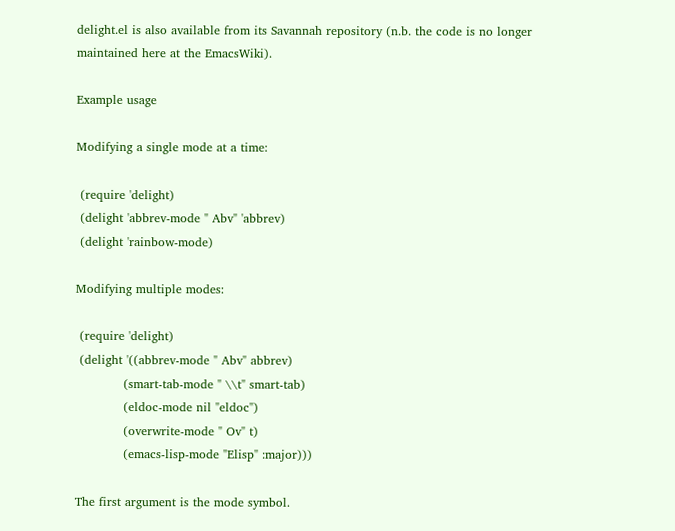delight.el is also available from its Savannah repository (n.b. the code is no longer maintained here at the EmacsWiki).

Example usage

Modifying a single mode at a time:

 (require 'delight)
 (delight 'abbrev-mode " Abv" 'abbrev)
 (delight 'rainbow-mode)

Modifying multiple modes:

 (require 'delight)
 (delight '((abbrev-mode " Abv" abbrev)
            (smart-tab-mode " \\t" smart-tab)
            (eldoc-mode nil "eldoc")
            (overwrite-mode " Ov" t)
            (emacs-lisp-mode "Elisp" :major)))

The first argument is the mode symbol.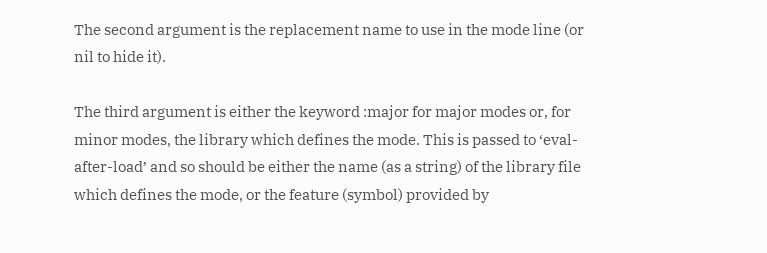The second argument is the replacement name to use in the mode line (or nil to hide it).

The third argument is either the keyword :major for major modes or, for minor modes, the library which defines the mode. This is passed to ‘eval-after-load’ and so should be either the name (as a string) of the library file which defines the mode, or the feature (symbol) provided by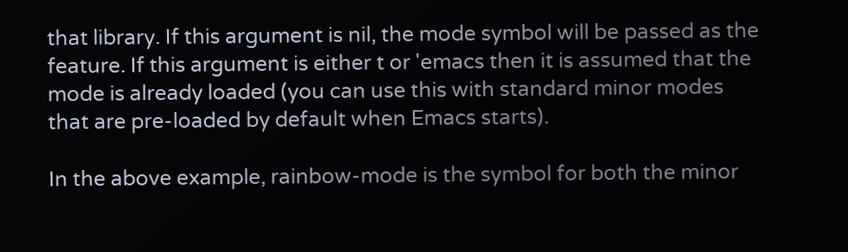that library. If this argument is nil, the mode symbol will be passed as the feature. If this argument is either t or 'emacs then it is assumed that the mode is already loaded (you can use this with standard minor modes that are pre-loaded by default when Emacs starts).

In the above example, rainbow-mode is the symbol for both the minor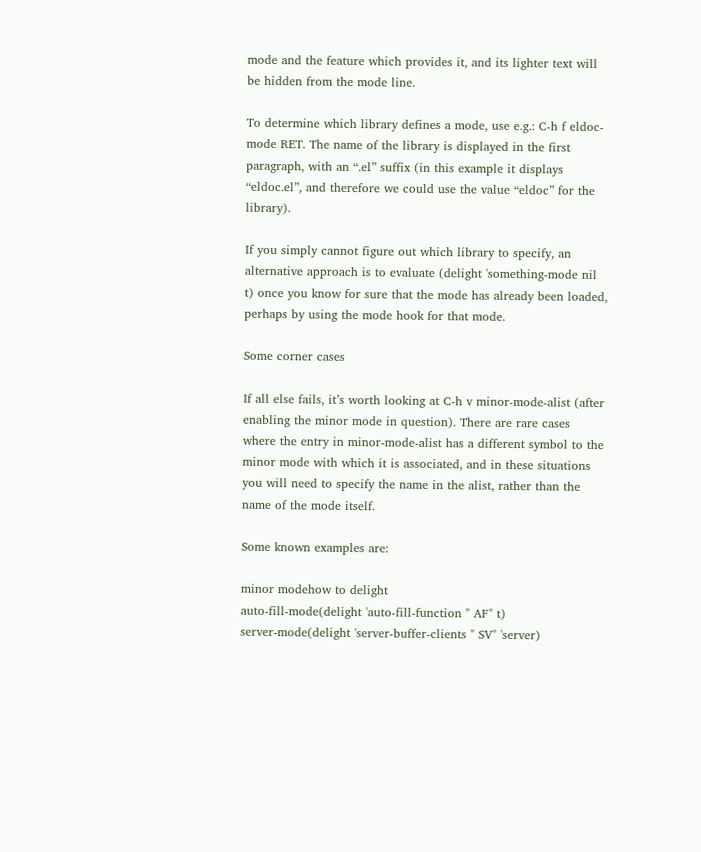mode and the feature which provides it, and its lighter text will be hidden from the mode line.

To determine which library defines a mode, use e.g.: C-h f eldoc-mode RET. The name of the library is displayed in the first paragraph, with an “.el” suffix (in this example it displays “eldoc.el”, and therefore we could use the value “eldoc” for the library).

If you simply cannot figure out which library to specify, an alternative approach is to evaluate (delight 'something-mode nil t) once you know for sure that the mode has already been loaded, perhaps by using the mode hook for that mode.

Some corner cases

If all else fails, it’s worth looking at C-h v minor-mode-alist (after enabling the minor mode in question). There are rare cases where the entry in minor-mode-alist has a different symbol to the minor mode with which it is associated, and in these situations you will need to specify the name in the alist, rather than the name of the mode itself.

Some known examples are:

minor modehow to delight
auto-fill-mode(delight 'auto-fill-function " AF" t)
server-mode(delight 'server-buffer-clients " SV" 'server)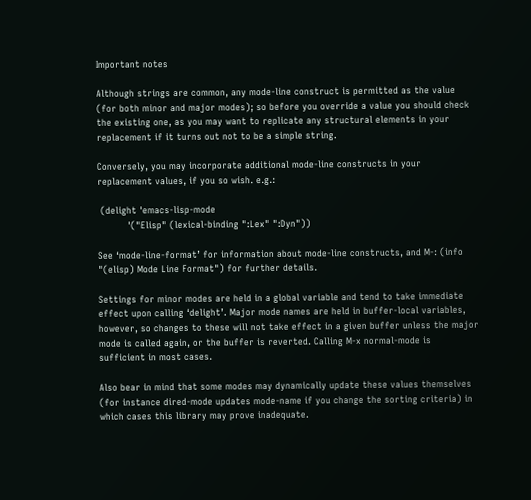Important notes

Although strings are common, any mode-line construct is permitted as the value (for both minor and major modes); so before you override a value you should check the existing one, as you may want to replicate any structural elements in your replacement if it turns out not to be a simple string.

Conversely, you may incorporate additional mode-line constructs in your replacement values, if you so wish. e.g.:

 (delight 'emacs-lisp-mode
          '("Elisp" (lexical-binding ":Lex" ":Dyn"))

See ‘mode-line-format’ for information about mode-line constructs, and M-: (info "(elisp) Mode Line Format") for further details.

Settings for minor modes are held in a global variable and tend to take immediate effect upon calling ‘delight’. Major mode names are held in buffer-local variables, however, so changes to these will not take effect in a given buffer unless the major mode is called again, or the buffer is reverted. Calling M-x normal-mode is sufficient in most cases.

Also bear in mind that some modes may dynamically update these values themselves (for instance dired-mode updates mode-name if you change the sorting criteria) in which cases this library may prove inadequate.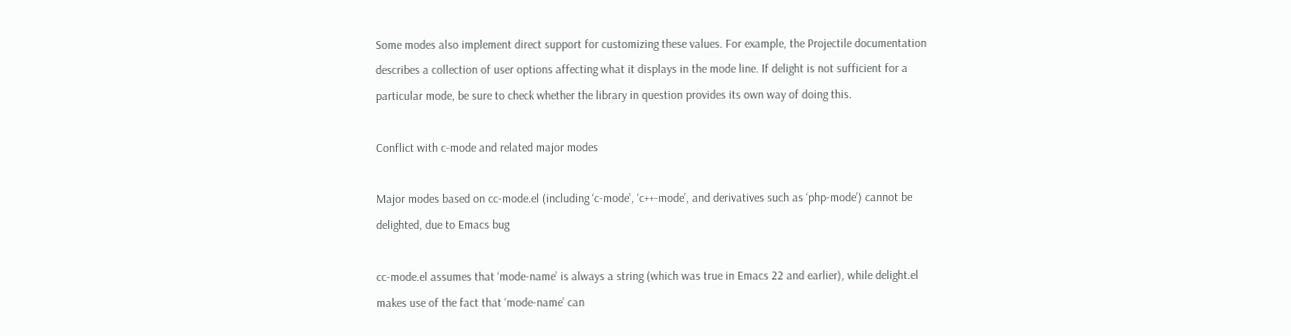Some modes also implement direct support for customizing these values. For example, the Projectile documentation describes a collection of user options affecting what it displays in the mode line. If delight is not sufficient for a particular mode, be sure to check whether the library in question provides its own way of doing this.

Conflict with c-mode and related major modes

Major modes based on cc-mode.el (including ‘c-mode’, ‘c++-mode’, and derivatives such as ‘php-mode’) cannot be delighted, due to Emacs bug

cc-mode.el assumes that ‘mode-name’ is always a string (which was true in Emacs 22 and earlier), while delight.el makes use of the fact that ‘mode-name’ can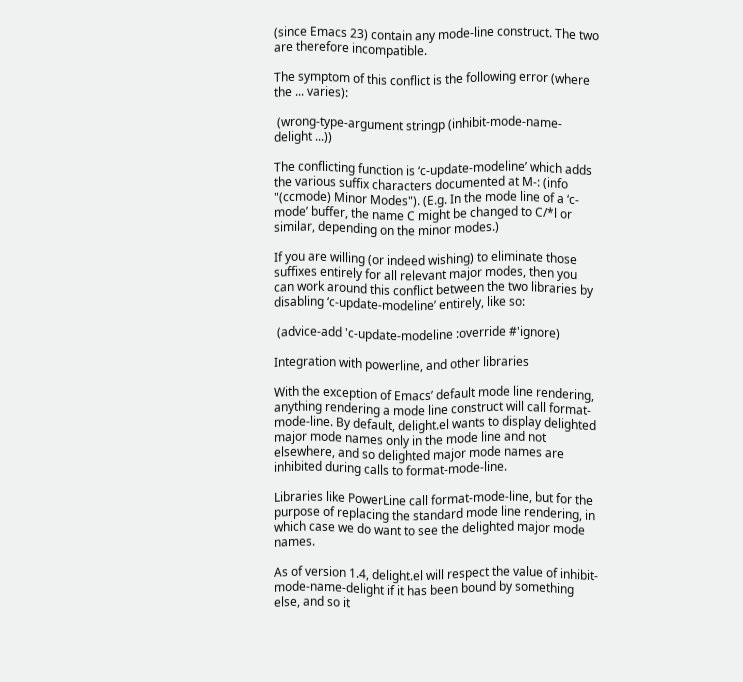(since Emacs 23) contain any mode-line construct. The two are therefore incompatible.

The symptom of this conflict is the following error (where the ... varies):

 (wrong-type-argument stringp (inhibit-mode-name-delight ...))

The conflicting function is ‘c-update-modeline’ which adds the various suffix characters documented at M-: (info "(ccmode) Minor Modes"). (E.g. In the mode line of a ‘c-mode’ buffer, the name C might be changed to C/*l or similar, depending on the minor modes.)

If you are willing (or indeed wishing) to eliminate those suffixes entirely for all relevant major modes, then you can work around this conflict between the two libraries by disabling ‘c-update-modeline’ entirely, like so:

 (advice-add 'c-update-modeline :override #'ignore)

Integration with powerline, and other libraries

With the exception of Emacs’ default mode line rendering, anything rendering a mode line construct will call format-mode-line. By default, delight.el wants to display delighted major mode names only in the mode line and not elsewhere, and so delighted major mode names are inhibited during calls to format-mode-line.

Libraries like PowerLine call format-mode-line, but for the purpose of replacing the standard mode line rendering, in which case we do want to see the delighted major mode names.

As of version 1.4, delight.el will respect the value of inhibit-mode-name-delight if it has been bound by something else, and so it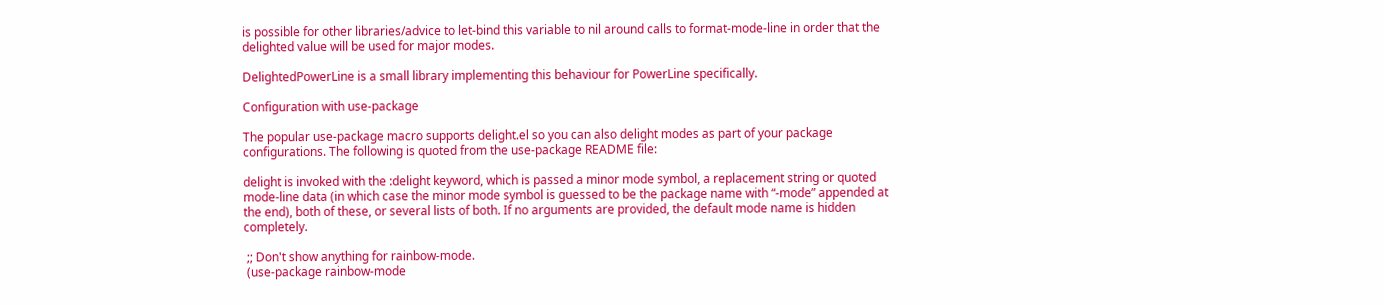is possible for other libraries/advice to let-bind this variable to nil around calls to format-mode-line in order that the delighted value will be used for major modes.

DelightedPowerLine is a small library implementing this behaviour for PowerLine specifically.

Configuration with use-package

The popular use-package macro supports delight.el so you can also delight modes as part of your package configurations. The following is quoted from the use-package README file:

delight is invoked with the :delight keyword, which is passed a minor mode symbol, a replacement string or quoted mode-line data (in which case the minor mode symbol is guessed to be the package name with “-mode” appended at the end), both of these, or several lists of both. If no arguments are provided, the default mode name is hidden completely.

 ;; Don't show anything for rainbow-mode.
 (use-package rainbow-mode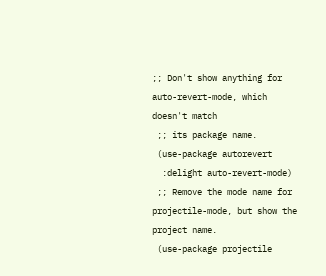;; Don't show anything for auto-revert-mode, which doesn't match
 ;; its package name.
 (use-package autorevert
  :delight auto-revert-mode)
 ;; Remove the mode name for projectile-mode, but show the project name.
 (use-package projectile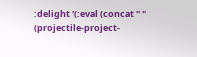:delight '(:eval (concat " " (projectile-project-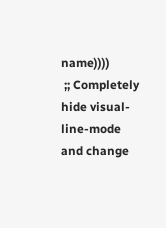name))))
 ;; Completely hide visual-line-mode and change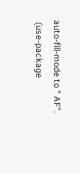auto-fill-mode to " AF".
 (use-package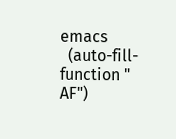emacs
  (auto-fill-function " AF")